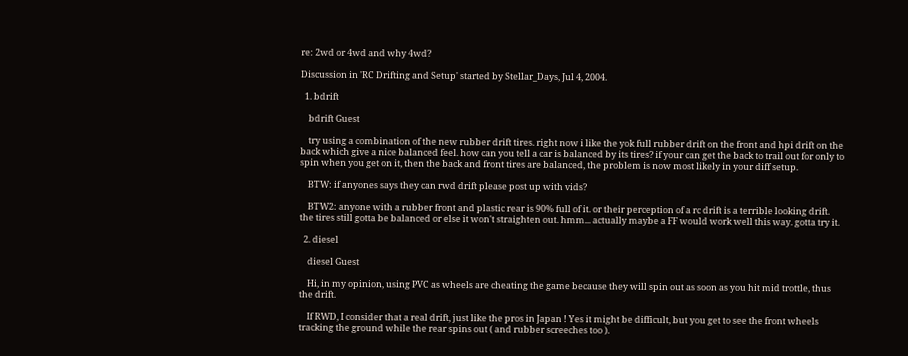re: 2wd or 4wd and why 4wd?

Discussion in 'RC Drifting and Setup' started by Stellar_Days, Jul 4, 2004.

  1. bdrift

    bdrift Guest

    try using a combination of the new rubber drift tires. right now i like the yok full rubber drift on the front and hpi drift on the back which give a nice balanced feel. how can you tell a car is balanced by its tires? if your can get the back to trail out for only to spin when you get on it, then the back and front tires are balanced, the problem is now most likely in your diff setup.

    BTW: if anyones says they can rwd drift please post up with vids?

    BTW2: anyone with a rubber front and plastic rear is 90% full of it. or their perception of a rc drift is a terrible looking drift. the tires still gotta be balanced or else it won't straighten out. hmm... actually maybe a FF would work well this way. gotta try it.

  2. diesel

    diesel Guest

    Hi, in my opinion, using PVC as wheels are cheating the game because they will spin out as soon as you hit mid trottle, thus the drift.

    If RWD, I consider that a real drift, just like the pros in Japan ! Yes it might be difficult, but you get to see the front wheels tracking the ground while the rear spins out ( and rubber screeches too ).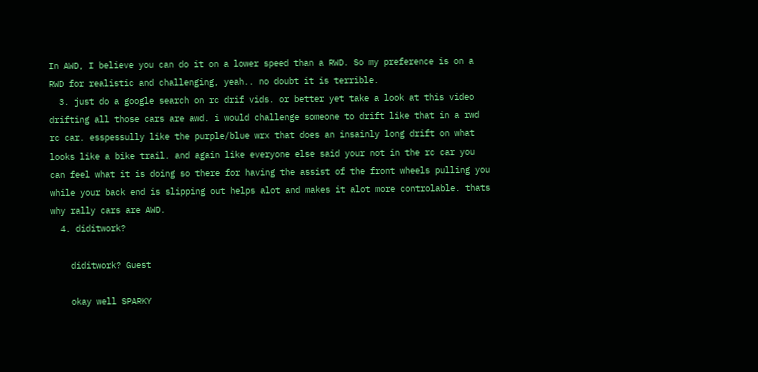In AWD, I believe you can do it on a lower speed than a RWD. So my preference is on a RWD for realistic and challenging, yeah.. no doubt it is terrible.
  3. just do a google search on rc drif vids. or better yet take a look at this video drifting all those cars are awd. i would challenge someone to drift like that in a rwd rc car. esspessully like the purple/blue wrx that does an insainly long drift on what looks like a bike trail. and again like everyone else said your not in the rc car you can feel what it is doing so there for having the assist of the front wheels pulling you while your back end is slipping out helps alot and makes it alot more controlable. thats why rally cars are AWD.
  4. diditwork?

    diditwork? Guest

    okay well SPARKY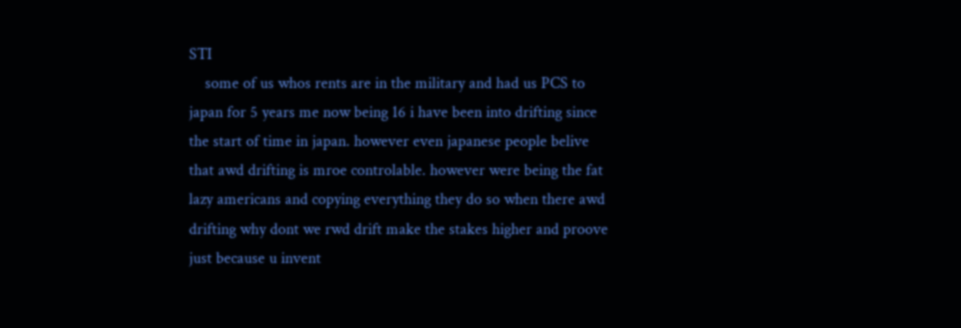STI
    some of us whos rents are in the military and had us PCS to japan for 5 years me now being 16 i have been into drifting since the start of time in japan. however even japanese people belive that awd drifting is mroe controlable. however were being the fat lazy americans and copying everything they do so when there awd drifting why dont we rwd drift make the stakes higher and proove just because u invent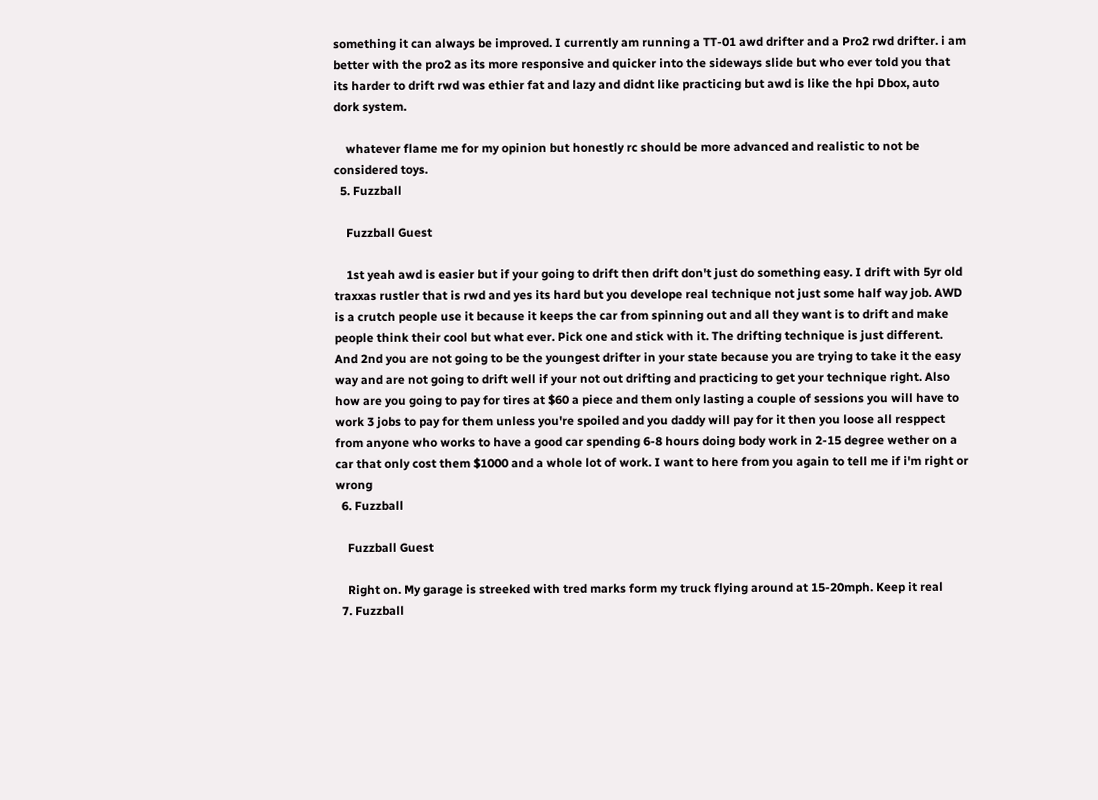something it can always be improved. I currently am running a TT-01 awd drifter and a Pro2 rwd drifter. i am better with the pro2 as its more responsive and quicker into the sideways slide but who ever told you that its harder to drift rwd was ethier fat and lazy and didnt like practicing but awd is like the hpi Dbox, auto dork system.

    whatever flame me for my opinion but honestly rc should be more advanced and realistic to not be considered toys.
  5. Fuzzball

    Fuzzball Guest

    1st yeah awd is easier but if your going to drift then drift don't just do something easy. I drift with 5yr old traxxas rustler that is rwd and yes its hard but you develope real technique not just some half way job. AWD is a crutch people use it because it keeps the car from spinning out and all they want is to drift and make people think their cool but what ever. Pick one and stick with it. The drifting technique is just different. And 2nd you are not going to be the youngest drifter in your state because you are trying to take it the easy way and are not going to drift well if your not out drifting and practicing to get your technique right. Also how are you going to pay for tires at $60 a piece and them only lasting a couple of sessions you will have to work 3 jobs to pay for them unless you're spoiled and you daddy will pay for it then you loose all resppect from anyone who works to have a good car spending 6-8 hours doing body work in 2-15 degree wether on a car that only cost them $1000 and a whole lot of work. I want to here from you again to tell me if i'm right or wrong
  6. Fuzzball

    Fuzzball Guest

    Right on. My garage is streeked with tred marks form my truck flying around at 15-20mph. Keep it real
  7. Fuzzball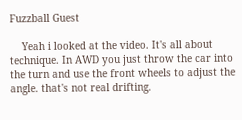Fuzzball Guest

    Yeah i looked at the video. It's all about technique. In AWD you just throw the car into the turn and use the front wheels to adjust the angle. that's not real drifting.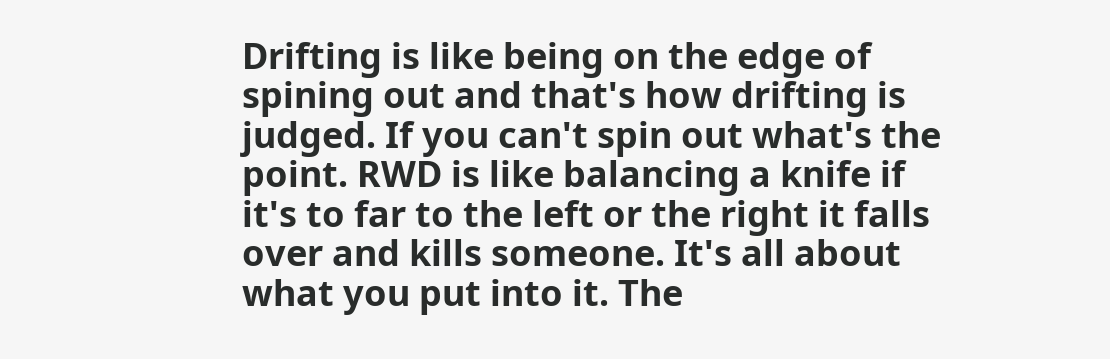Drifting is like being on the edge of spining out and that's how drifting is judged. If you can't spin out what's the point. RWD is like balancing a knife if it's to far to the left or the right it falls over and kills someone. It's all about what you put into it. The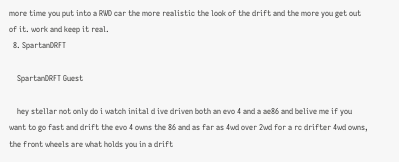more time you put into a RWD car the more realistic the look of the drift and the more you get out of it. work and keep it real.
  8. SpartanDRFT

    SpartanDRFT Guest

    hey stellar not only do i watch inital d ive driven both an evo 4 and a ae86 and belive me if you want to go fast and drift the evo 4 owns the 86 and as far as 4wd over 2wd for a rc drifter 4wd owns, the front wheels are what holds you in a drift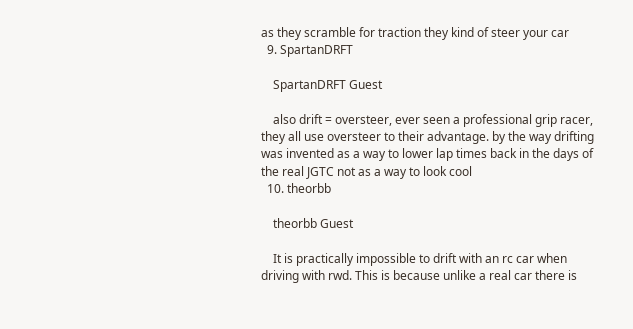as they scramble for traction they kind of steer your car
  9. SpartanDRFT

    SpartanDRFT Guest

    also drift = oversteer, ever seen a professional grip racer, they all use oversteer to their advantage. by the way drifting was invented as a way to lower lap times back in the days of the real JGTC not as a way to look cool
  10. theorbb

    theorbb Guest

    It is practically impossible to drift with an rc car when driving with rwd. This is because unlike a real car there is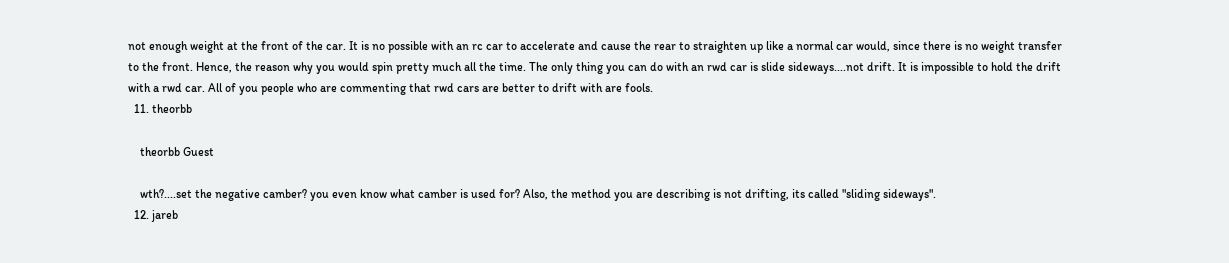not enough weight at the front of the car. It is no possible with an rc car to accelerate and cause the rear to straighten up like a normal car would, since there is no weight transfer to the front. Hence, the reason why you would spin pretty much all the time. The only thing you can do with an rwd car is slide sideways....not drift. It is impossible to hold the drift with a rwd car. All of you people who are commenting that rwd cars are better to drift with are fools.
  11. theorbb

    theorbb Guest

    wth?....set the negative camber? you even know what camber is used for? Also, the method you are describing is not drifting, its called "sliding sideways".
  12. jareb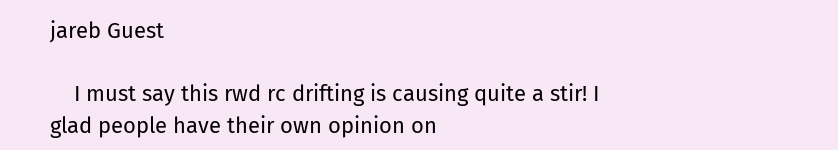jareb Guest

    I must say this rwd rc drifting is causing quite a stir! I glad people have their own opinion on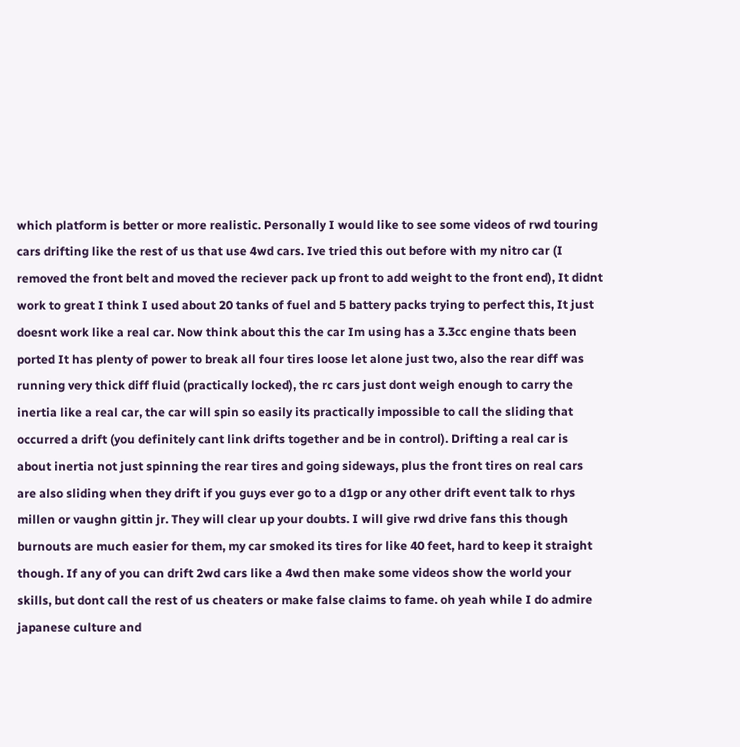which platform is better or more realistic. Personally I would like to see some videos of rwd touring cars drifting like the rest of us that use 4wd cars. Ive tried this out before with my nitro car (I removed the front belt and moved the reciever pack up front to add weight to the front end), It didnt work to great I think I used about 20 tanks of fuel and 5 battery packs trying to perfect this, It just doesnt work like a real car. Now think about this the car Im using has a 3.3cc engine thats been ported It has plenty of power to break all four tires loose let alone just two, also the rear diff was running very thick diff fluid (practically locked), the rc cars just dont weigh enough to carry the inertia like a real car, the car will spin so easily its practically impossible to call the sliding that occurred a drift (you definitely cant link drifts together and be in control). Drifting a real car is about inertia not just spinning the rear tires and going sideways, plus the front tires on real cars are also sliding when they drift if you guys ever go to a d1gp or any other drift event talk to rhys millen or vaughn gittin jr. They will clear up your doubts. I will give rwd drive fans this though burnouts are much easier for them, my car smoked its tires for like 40 feet, hard to keep it straight though. If any of you can drift 2wd cars like a 4wd then make some videos show the world your skills, but dont call the rest of us cheaters or make false claims to fame. oh yeah while I do admire japanese culture and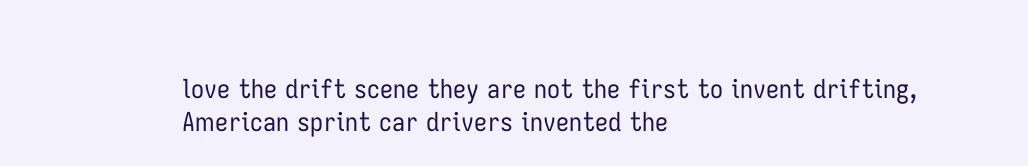love the drift scene they are not the first to invent drifting, American sprint car drivers invented the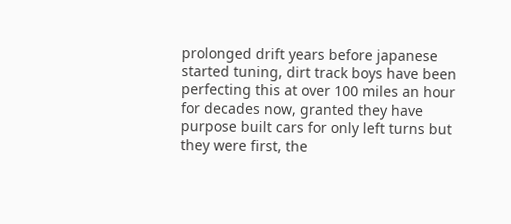prolonged drift years before japanese started tuning, dirt track boys have been perfecting this at over 100 miles an hour for decades now, granted they have purpose built cars for only left turns but they were first, the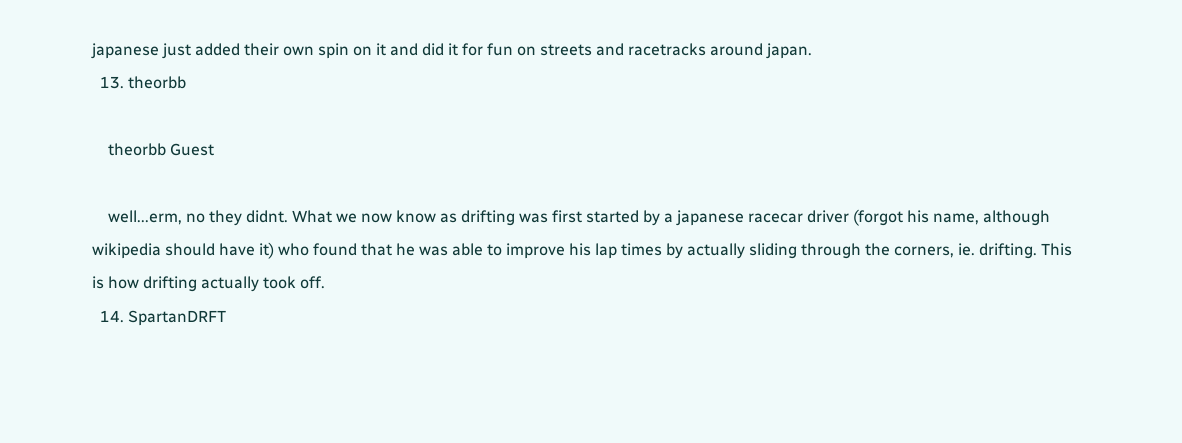japanese just added their own spin on it and did it for fun on streets and racetracks around japan.
  13. theorbb

    theorbb Guest

    well...erm, no they didnt. What we now know as drifting was first started by a japanese racecar driver (forgot his name, although wikipedia should have it) who found that he was able to improve his lap times by actually sliding through the corners, ie. drifting. This is how drifting actually took off.
  14. SpartanDRFT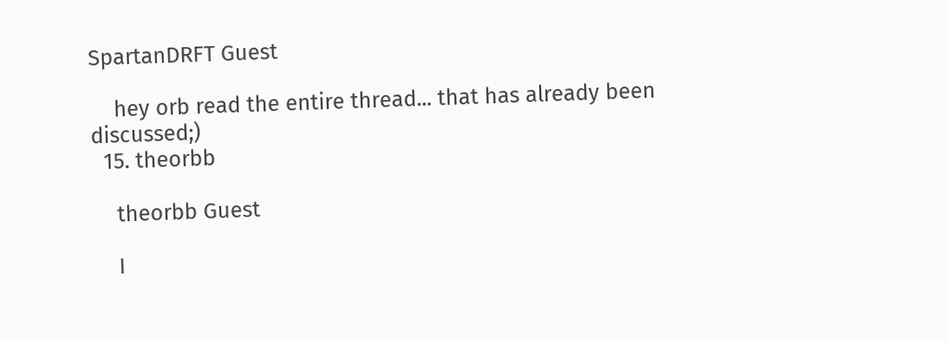SpartanDRFT Guest

    hey orb read the entire thread... that has already been discussed;)
  15. theorbb

    theorbb Guest

    I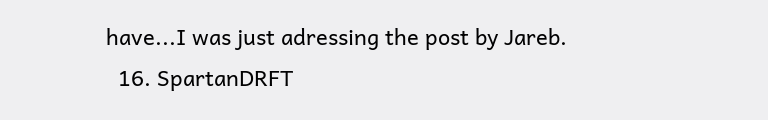have...I was just adressing the post by Jareb.
  16. SpartanDRFT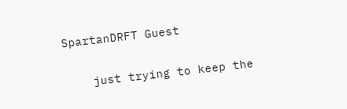SpartanDRFT Guest

    just trying to keep the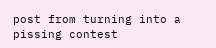post from turning into a pissing contest